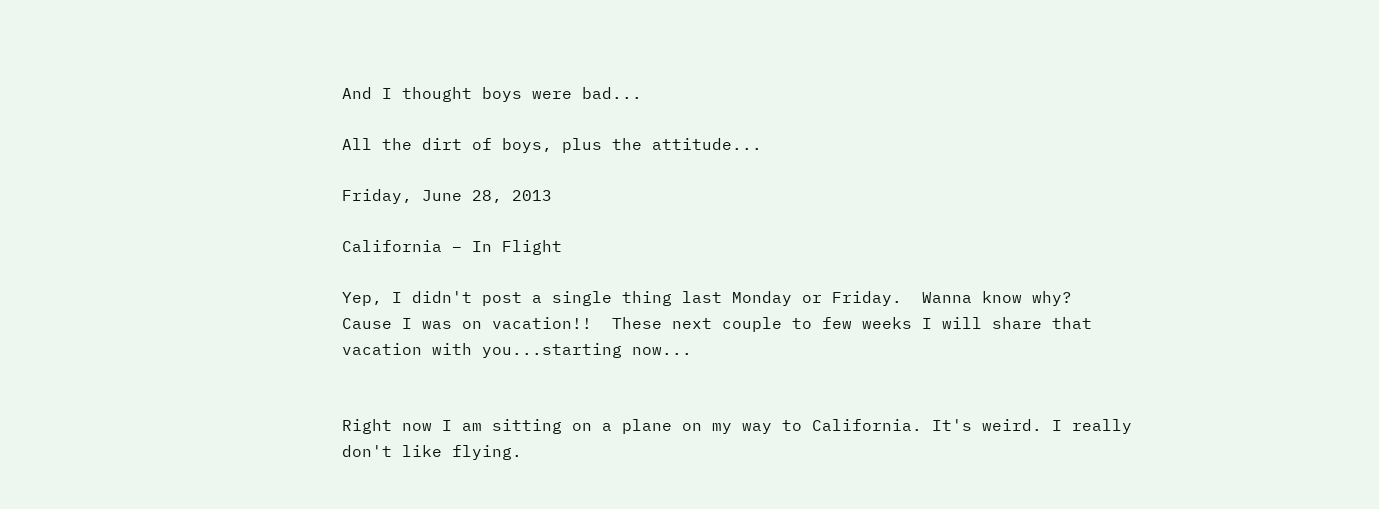And I thought boys were bad...

All the dirt of boys, plus the attitude...

Friday, June 28, 2013

California – In Flight

Yep, I didn't post a single thing last Monday or Friday.  Wanna know why?  Cause I was on vacation!!  These next couple to few weeks I will share that vacation with you...starting now...


Right now I am sitting on a plane on my way to California. It's weird. I really don't like flying.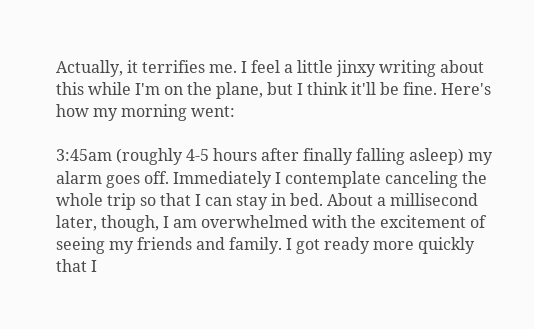Actually, it terrifies me. I feel a little jinxy writing about this while I'm on the plane, but I think it'll be fine. Here's how my morning went:

3:45am (roughly 4-5 hours after finally falling asleep) my alarm goes off. Immediately I contemplate canceling the whole trip so that I can stay in bed. About a millisecond later, though, I am overwhelmed with the excitement of seeing my friends and family. I got ready more quickly that I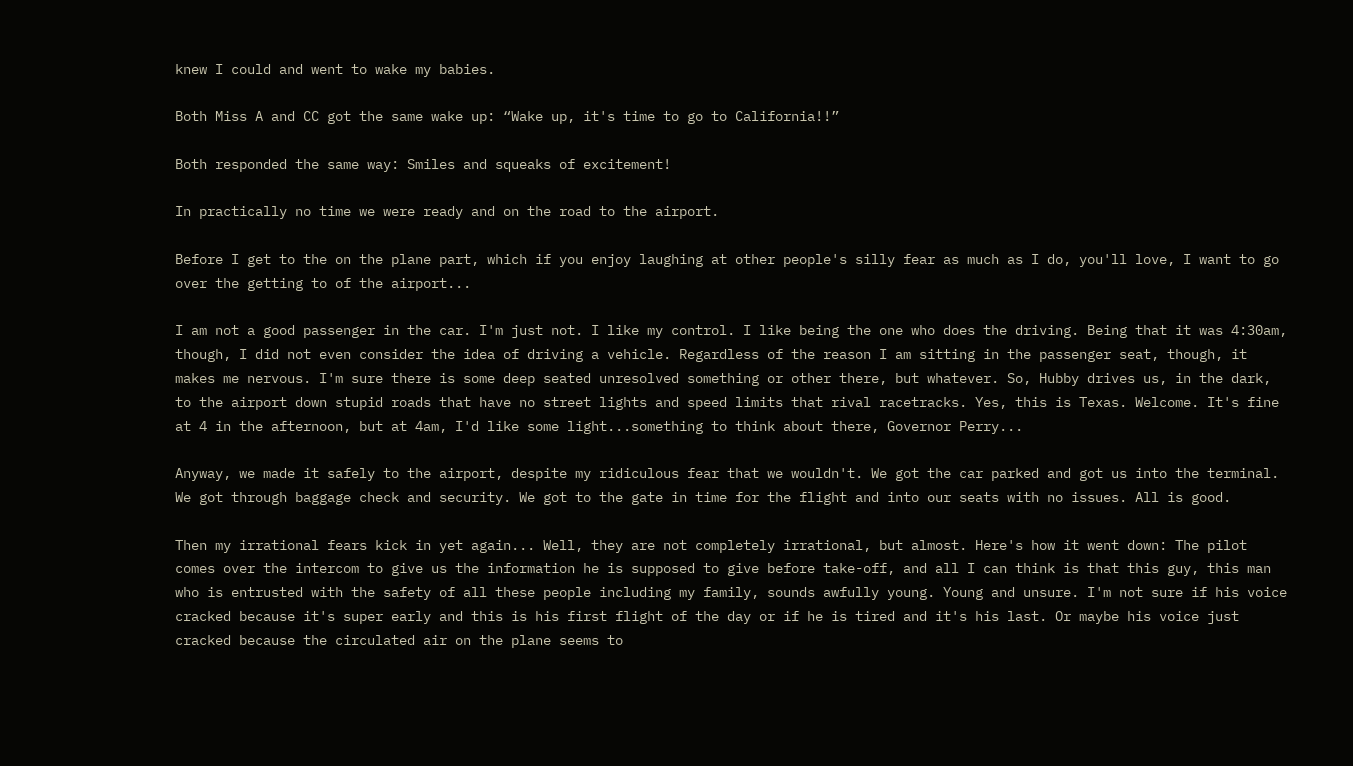knew I could and went to wake my babies.

Both Miss A and CC got the same wake up: “Wake up, it's time to go to California!!”

Both responded the same way: Smiles and squeaks of excitement!

In practically no time we were ready and on the road to the airport.

Before I get to the on the plane part, which if you enjoy laughing at other people's silly fear as much as I do, you'll love, I want to go over the getting to of the airport...

I am not a good passenger in the car. I'm just not. I like my control. I like being the one who does the driving. Being that it was 4:30am, though, I did not even consider the idea of driving a vehicle. Regardless of the reason I am sitting in the passenger seat, though, it makes me nervous. I'm sure there is some deep seated unresolved something or other there, but whatever. So, Hubby drives us, in the dark, to the airport down stupid roads that have no street lights and speed limits that rival racetracks. Yes, this is Texas. Welcome. It's fine at 4 in the afternoon, but at 4am, I'd like some light...something to think about there, Governor Perry...

Anyway, we made it safely to the airport, despite my ridiculous fear that we wouldn't. We got the car parked and got us into the terminal. We got through baggage check and security. We got to the gate in time for the flight and into our seats with no issues. All is good.

Then my irrational fears kick in yet again... Well, they are not completely irrational, but almost. Here's how it went down: The pilot comes over the intercom to give us the information he is supposed to give before take-off, and all I can think is that this guy, this man who is entrusted with the safety of all these people including my family, sounds awfully young. Young and unsure. I'm not sure if his voice cracked because it's super early and this is his first flight of the day or if he is tired and it's his last. Or maybe his voice just cracked because the circulated air on the plane seems to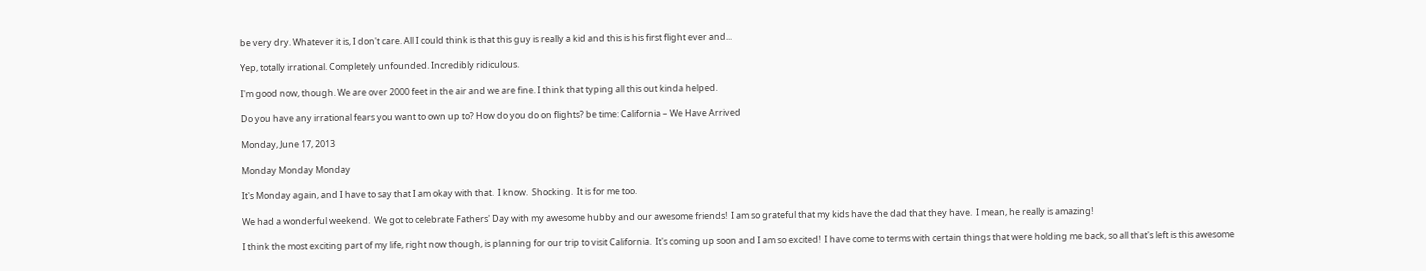be very dry. Whatever it is, I don't care. All I could think is that this guy is really a kid and this is his first flight ever and...

Yep, totally irrational. Completely unfounded. Incredibly ridiculous.

I'm good now, though. We are over 2000 feet in the air and we are fine. I think that typing all this out kinda helped.

Do you have any irrational fears you want to own up to? How do you do on flights? be time: California – We Have Arrived

Monday, June 17, 2013

Monday Monday Monday

It's Monday again, and I have to say that I am okay with that.  I know.  Shocking.  It is for me too.

We had a wonderful weekend.  We got to celebrate Fathers' Day with my awesome hubby and our awesome friends!  I am so grateful that my kids have the dad that they have.  I mean, he really is amazing!

I think the most exciting part of my life, right now though, is planning for our trip to visit California.  It's coming up soon and I am so excited!  I have come to terms with certain things that were holding me back, so all that's left is this awesome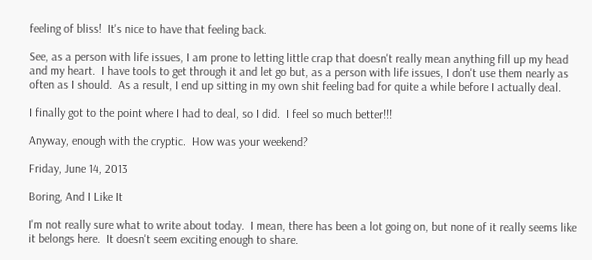feeling of bliss!  It's nice to have that feeling back.

See, as a person with life issues, I am prone to letting little crap that doesn't really mean anything fill up my head and my heart.  I have tools to get through it and let go but, as a person with life issues, I don't use them nearly as often as I should.  As a result, I end up sitting in my own shit feeling bad for quite a while before I actually deal.

I finally got to the point where I had to deal, so I did.  I feel so much better!!!

Anyway, enough with the cryptic.  How was your weekend?

Friday, June 14, 2013

Boring, And I Like It

I'm not really sure what to write about today.  I mean, there has been a lot going on, but none of it really seems like it belongs here.  It doesn't seem exciting enough to share.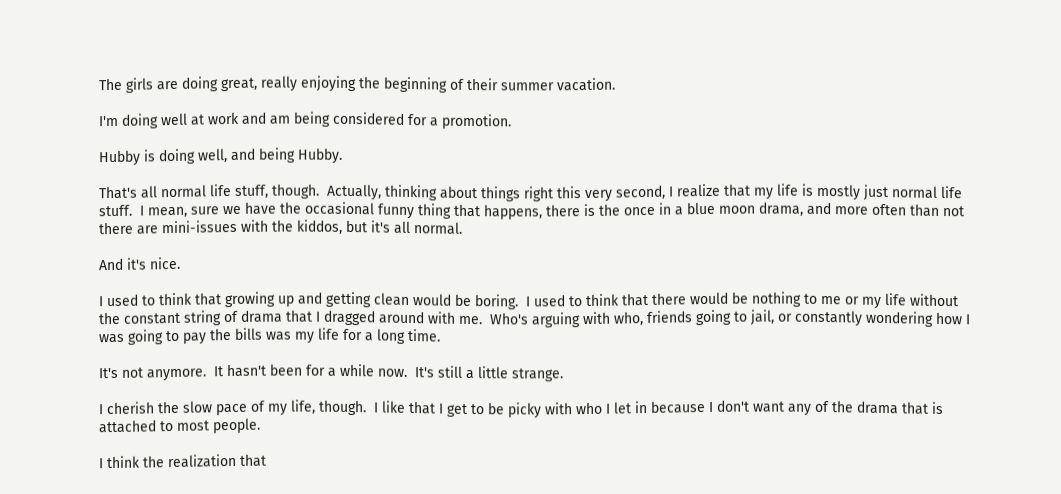The girls are doing great, really enjoying the beginning of their summer vacation.

I'm doing well at work and am being considered for a promotion.

Hubby is doing well, and being Hubby.

That's all normal life stuff, though.  Actually, thinking about things right this very second, I realize that my life is mostly just normal life stuff.  I mean, sure we have the occasional funny thing that happens, there is the once in a blue moon drama, and more often than not there are mini-issues with the kiddos, but it's all normal.

And it's nice.

I used to think that growing up and getting clean would be boring.  I used to think that there would be nothing to me or my life without the constant string of drama that I dragged around with me.  Who's arguing with who, friends going to jail, or constantly wondering how I was going to pay the bills was my life for a long time.

It's not anymore.  It hasn't been for a while now.  It's still a little strange.

I cherish the slow pace of my life, though.  I like that I get to be picky with who I let in because I don't want any of the drama that is attached to most people.

I think the realization that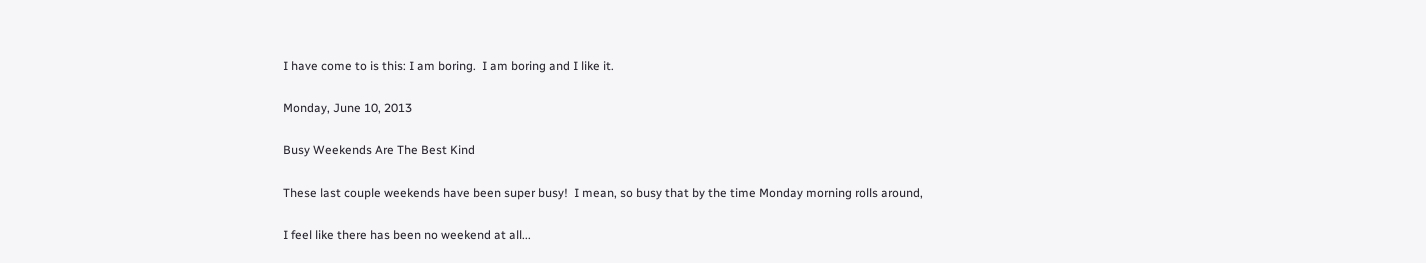I have come to is this: I am boring.  I am boring and I like it.

Monday, June 10, 2013

Busy Weekends Are The Best Kind

These last couple weekends have been super busy!  I mean, so busy that by the time Monday morning rolls around,

I feel like there has been no weekend at all...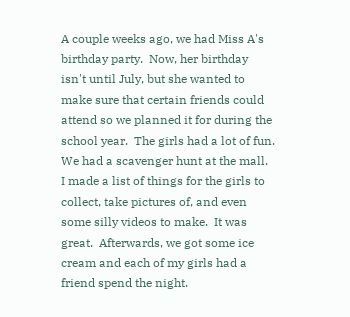A couple weeks ago, we had Miss A's birthday party.  Now, her birthday isn't until July, but she wanted to make sure that certain friends could attend so we planned it for during the school year.  The girls had a lot of fun.  We had a scavenger hunt at the mall.  I made a list of things for the girls to collect, take pictures of, and even some silly videos to make.  It was great.  Afterwards, we got some ice cream and each of my girls had a friend spend the night.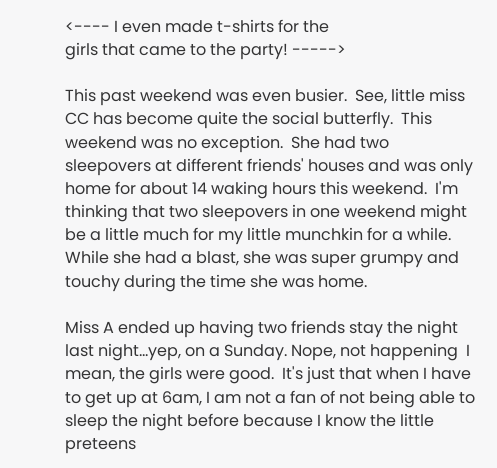<---- I even made t-shirts for the
girls that came to the party! ----->

This past weekend was even busier.  See, little miss CC has become quite the social butterfly.  This weekend was no exception.  She had two sleepovers at different friends' houses and was only home for about 14 waking hours this weekend.  I'm thinking that two sleepovers in one weekend might be a little much for my little munchkin for a while.  While she had a blast, she was super grumpy and touchy during the time she was home.

Miss A ended up having two friends stay the night last night...yep, on a Sunday. Nope, not happening  I mean, the girls were good.  It's just that when I have to get up at 6am, I am not a fan of not being able to sleep the night before because I know the little preteens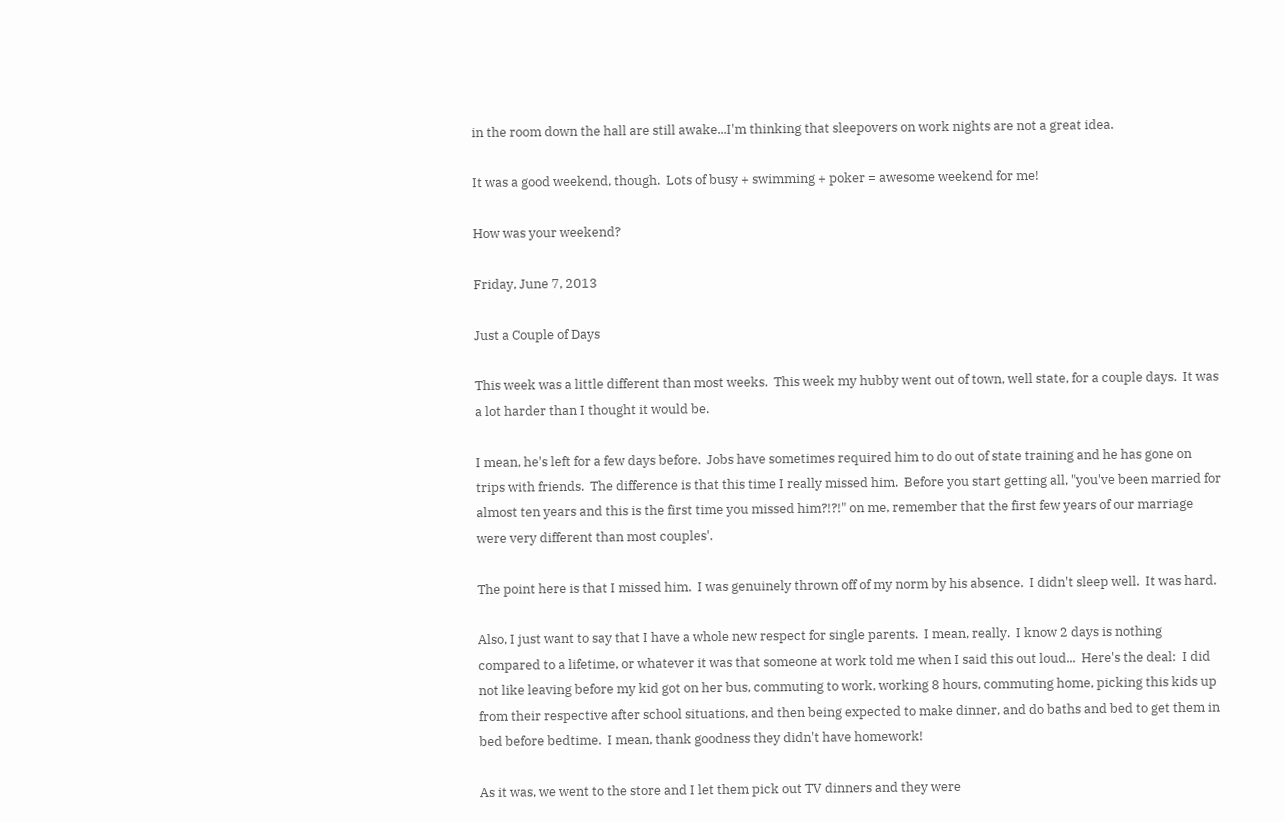in the room down the hall are still awake...I'm thinking that sleepovers on work nights are not a great idea.

It was a good weekend, though.  Lots of busy + swimming + poker = awesome weekend for me!

How was your weekend?

Friday, June 7, 2013

Just a Couple of Days

This week was a little different than most weeks.  This week my hubby went out of town, well state, for a couple days.  It was a lot harder than I thought it would be.

I mean, he's left for a few days before.  Jobs have sometimes required him to do out of state training and he has gone on trips with friends.  The difference is that this time I really missed him.  Before you start getting all, "you've been married for almost ten years and this is the first time you missed him?!?!" on me, remember that the first few years of our marriage were very different than most couples'.

The point here is that I missed him.  I was genuinely thrown off of my norm by his absence.  I didn't sleep well.  It was hard.

Also, I just want to say that I have a whole new respect for single parents.  I mean, really.  I know 2 days is nothing compared to a lifetime, or whatever it was that someone at work told me when I said this out loud...  Here's the deal:  I did not like leaving before my kid got on her bus, commuting to work, working 8 hours, commuting home, picking this kids up from their respective after school situations, and then being expected to make dinner, and do baths and bed to get them in bed before bedtime.  I mean, thank goodness they didn't have homework!

As it was, we went to the store and I let them pick out TV dinners and they were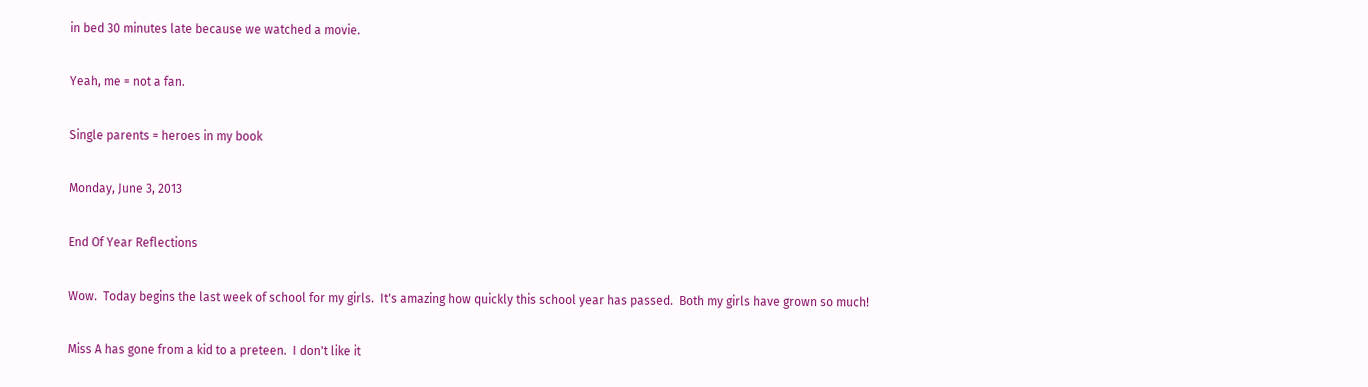in bed 30 minutes late because we watched a movie.

Yeah, me = not a fan.

Single parents = heroes in my book

Monday, June 3, 2013

End Of Year Reflections

Wow.  Today begins the last week of school for my girls.  It's amazing how quickly this school year has passed.  Both my girls have grown so much!

Miss A has gone from a kid to a preteen.  I don't like it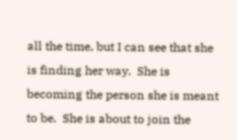all the time, but I can see that she is finding her way.  She is becoming the person she is meant to be.  She is about to join the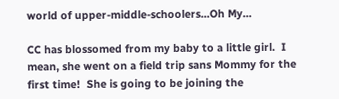world of upper-middle-schoolers...Oh My...

CC has blossomed from my baby to a little girl.  I mean, she went on a field trip sans Mommy for the first time!  She is going to be joining the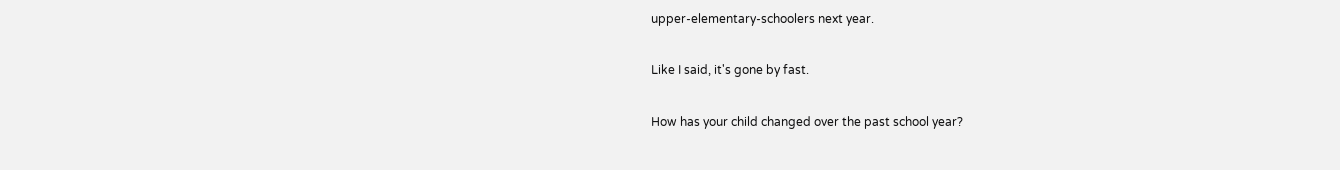upper-elementary-schoolers next year.

Like I said, it's gone by fast.

How has your child changed over the past school year?